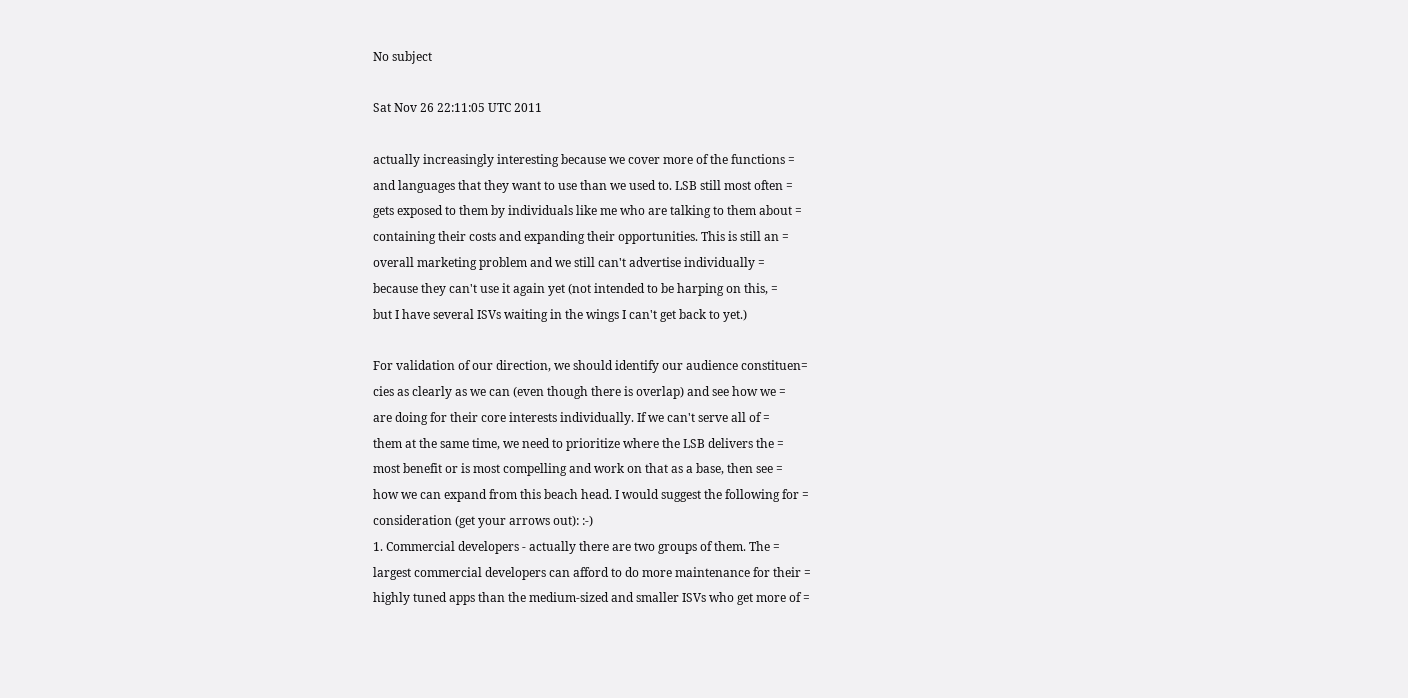No subject

Sat Nov 26 22:11:05 UTC 2011

actually increasingly interesting because we cover more of the functions =
and languages that they want to use than we used to. LSB still most often =
gets exposed to them by individuals like me who are talking to them about =
containing their costs and expanding their opportunities. This is still an =
overall marketing problem and we still can't advertise individually =
because they can't use it again yet (not intended to be harping on this, =
but I have several ISVs waiting in the wings I can't get back to yet.)

For validation of our direction, we should identify our audience constituen=
cies as clearly as we can (even though there is overlap) and see how we =
are doing for their core interests individually. If we can't serve all of =
them at the same time, we need to prioritize where the LSB delivers the =
most benefit or is most compelling and work on that as a base, then see =
how we can expand from this beach head. I would suggest the following for =
consideration (get your arrows out): :-)
1. Commercial developers - actually there are two groups of them. The =
largest commercial developers can afford to do more maintenance for their =
highly tuned apps than the medium-sized and smaller ISVs who get more of =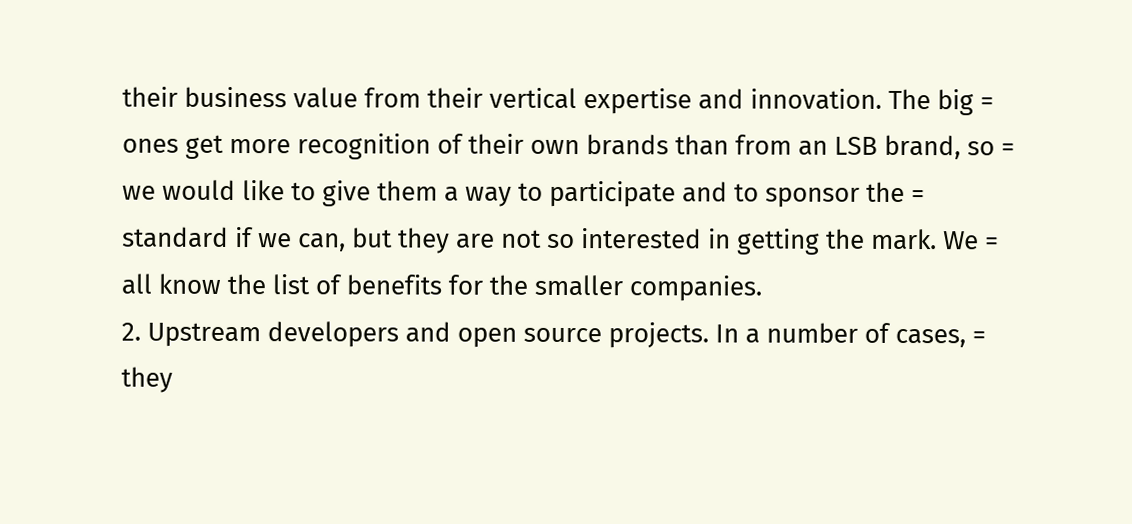their business value from their vertical expertise and innovation. The big =
ones get more recognition of their own brands than from an LSB brand, so =
we would like to give them a way to participate and to sponsor the =
standard if we can, but they are not so interested in getting the mark. We =
all know the list of benefits for the smaller companies.
2. Upstream developers and open source projects. In a number of cases, =
they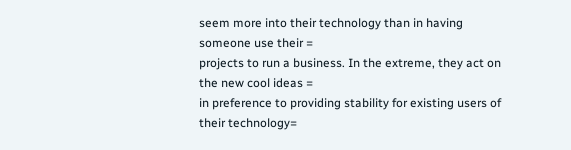seem more into their technology than in having someone use their =
projects to run a business. In the extreme, they act on the new cool ideas =
in preference to providing stability for existing users of their technology=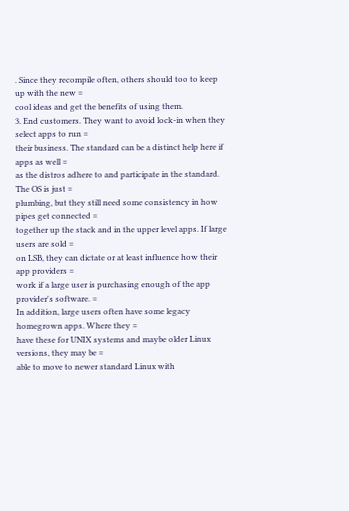. Since they recompile often, others should too to keep up with the new =
cool ideas and get the benefits of using them.
3. End customers. They want to avoid lock-in when they select apps to run =
their business. The standard can be a distinct help here if apps as well =
as the distros adhere to and participate in the standard. The OS is just =
plumbing, but they still need some consistency in how pipes get connected =
together up the stack and in the upper level apps. If large users are sold =
on LSB, they can dictate or at least influence how their app providers =
work if a large user is purchasing enough of the app provider's software. =
In addition, large users often have some legacy homegrown apps. Where they =
have these for UNIX systems and maybe older Linux versions, they may be =
able to move to newer standard Linux with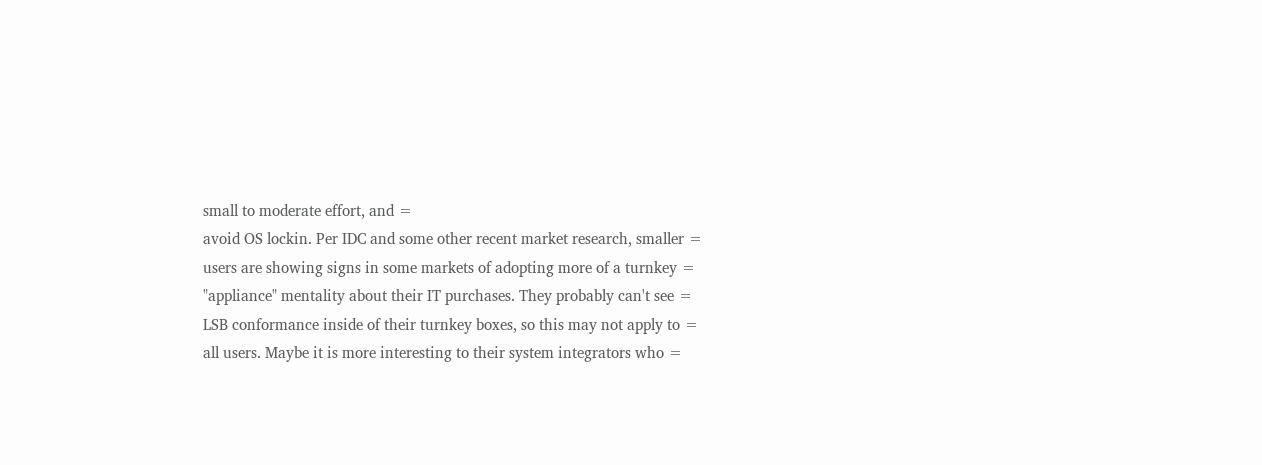small to moderate effort, and =
avoid OS lockin. Per IDC and some other recent market research, smaller =
users are showing signs in some markets of adopting more of a turnkey =
"appliance" mentality about their IT purchases. They probably can't see =
LSB conformance inside of their turnkey boxes, so this may not apply to =
all users. Maybe it is more interesting to their system integrators who =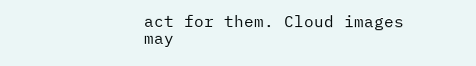act for them. Cloud images may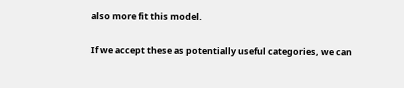also more fit this model.

If we accept these as potentially useful categories, we can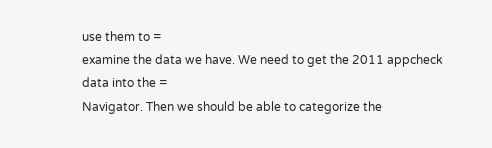use them to =
examine the data we have. We need to get the 2011 appcheck data into the =
Navigator. Then we should be able to categorize the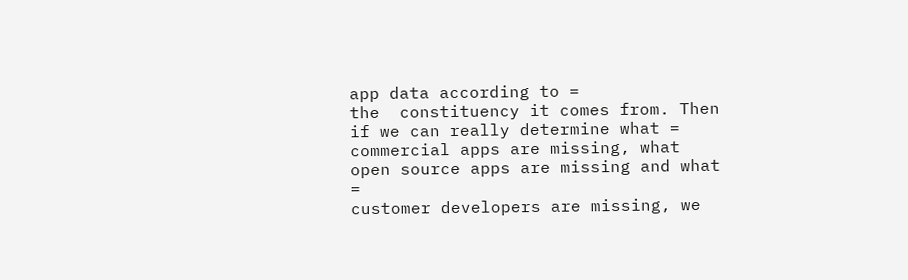app data according to =
the  constituency it comes from. Then if we can really determine what =
commercial apps are missing, what open source apps are missing and what =
customer developers are missing, we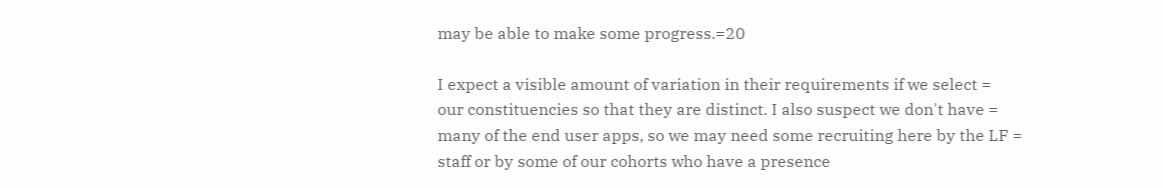may be able to make some progress.=20

I expect a visible amount of variation in their requirements if we select =
our constituencies so that they are distinct. I also suspect we don't have =
many of the end user apps, so we may need some recruiting here by the LF =
staff or by some of our cohorts who have a presence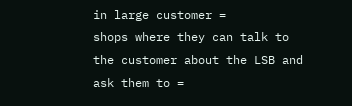in large customer =
shops where they can talk to the customer about the LSB and ask them to =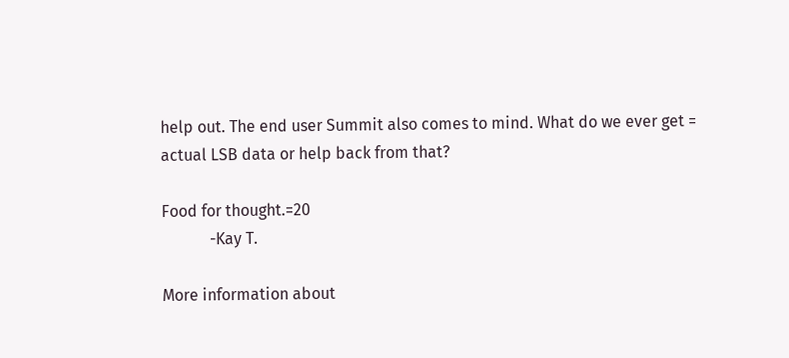help out. The end user Summit also comes to mind. What do we ever get =
actual LSB data or help back from that?

Food for thought.=20
            -Kay T.

More information about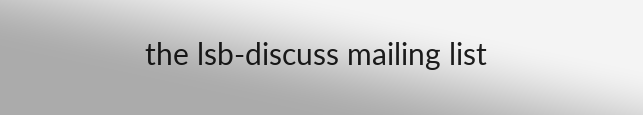the lsb-discuss mailing list